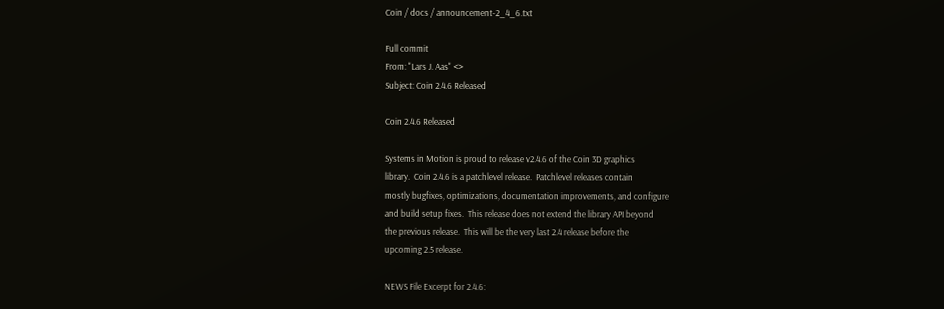Coin / docs / announcement-2_4_6.txt

Full commit
From: "Lars J. Aas" <>
Subject: Coin 2.4.6 Released

Coin 2.4.6 Released

Systems in Motion is proud to release v2.4.6 of the Coin 3D graphics
library.  Coin 2.4.6 is a patchlevel release.  Patchlevel releases contain
mostly bugfixes, optimizations, documentation improvements, and configure
and build setup fixes.  This release does not extend the library API beyond
the previous release.  This will be the very last 2.4 release before the
upcoming 2.5 release.

NEWS File Excerpt for 2.4.6: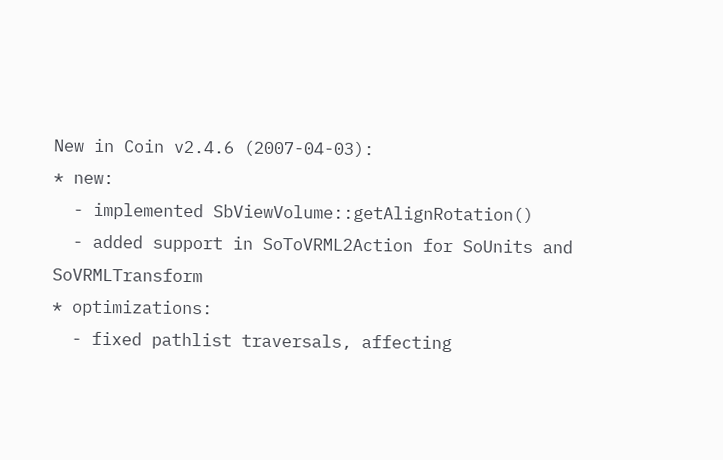New in Coin v2.4.6 (2007-04-03):
* new:
  - implemented SbViewVolume::getAlignRotation()
  - added support in SoToVRML2Action for SoUnits and SoVRMLTransform
* optimizations:
  - fixed pathlist traversals, affecting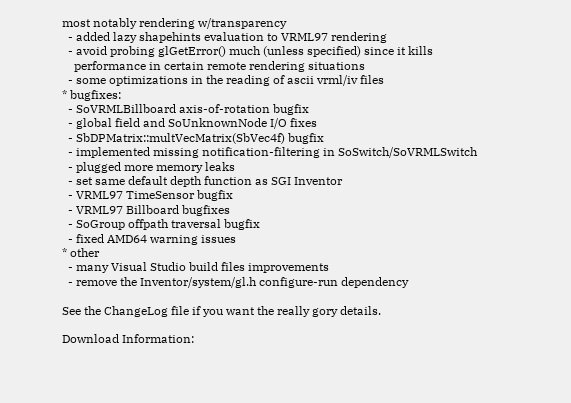most notably rendering w/transparency
  - added lazy shapehints evaluation to VRML97 rendering
  - avoid probing glGetError() much (unless specified) since it kills
    performance in certain remote rendering situations
  - some optimizations in the reading of ascii vrml/iv files
* bugfixes:
  - SoVRMLBillboard axis-of-rotation bugfix
  - global field and SoUnknownNode I/O fixes
  - SbDPMatrix::multVecMatrix(SbVec4f) bugfix
  - implemented missing notification-filtering in SoSwitch/SoVRMLSwitch
  - plugged more memory leaks
  - set same default depth function as SGI Inventor
  - VRML97 TimeSensor bugfix
  - VRML97 Billboard bugfixes
  - SoGroup offpath traversal bugfix
  - fixed AMD64 warning issues
* other
  - many Visual Studio build files improvements
  - remove the Inventor/system/gl.h configure-run dependency

See the ChangeLog file if you want the really gory details.

Download Information: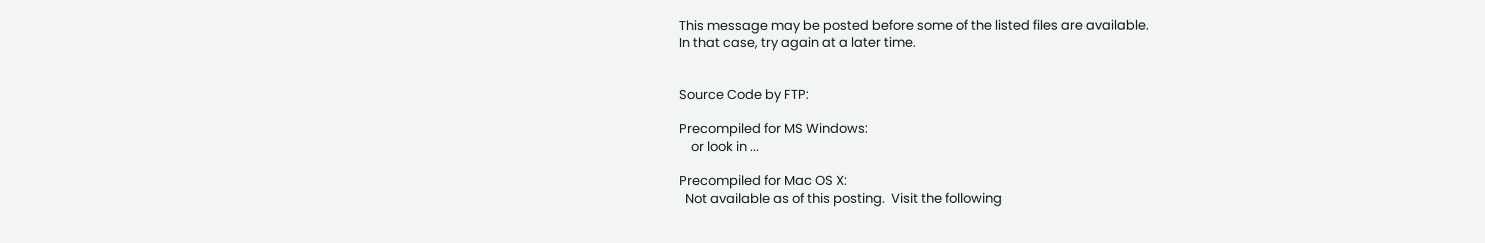This message may be posted before some of the listed files are available.
In that case, try again at a later time.


Source Code by FTP:

Precompiled for MS Windows:
    or look in ...

Precompiled for Mac OS X:
  Not available as of this posting.  Visit the following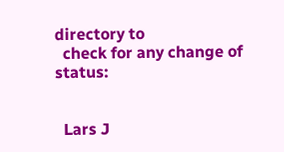directory to
  check for any change of status:


  Lars J